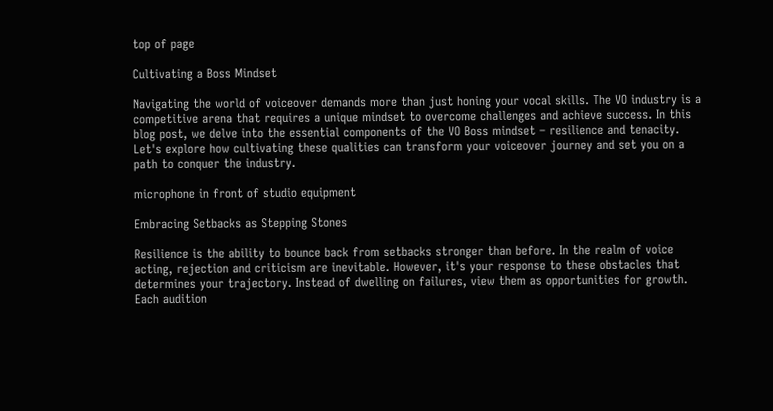top of page

Cultivating a Boss Mindset

Navigating the world of voiceover demands more than just honing your vocal skills. The VO industry is a competitive arena that requires a unique mindset to overcome challenges and achieve success. In this blog post, we delve into the essential components of the VO Boss mindset – resilience and tenacity. Let's explore how cultivating these qualities can transform your voiceover journey and set you on a path to conquer the industry.

microphone in front of studio equipment

Embracing Setbacks as Stepping Stones

Resilience is the ability to bounce back from setbacks stronger than before. In the realm of voice acting, rejection and criticism are inevitable. However, it's your response to these obstacles that determines your trajectory. Instead of dwelling on failures, view them as opportunities for growth. Each audition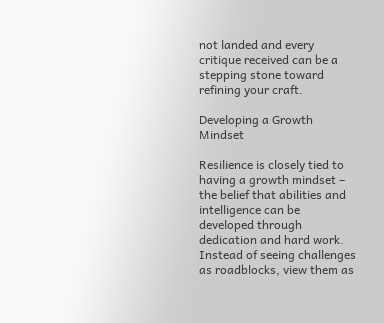not landed and every critique received can be a stepping stone toward refining your craft.

Developing a Growth Mindset

Resilience is closely tied to having a growth mindset – the belief that abilities and intelligence can be developed through dedication and hard work. Instead of seeing challenges as roadblocks, view them as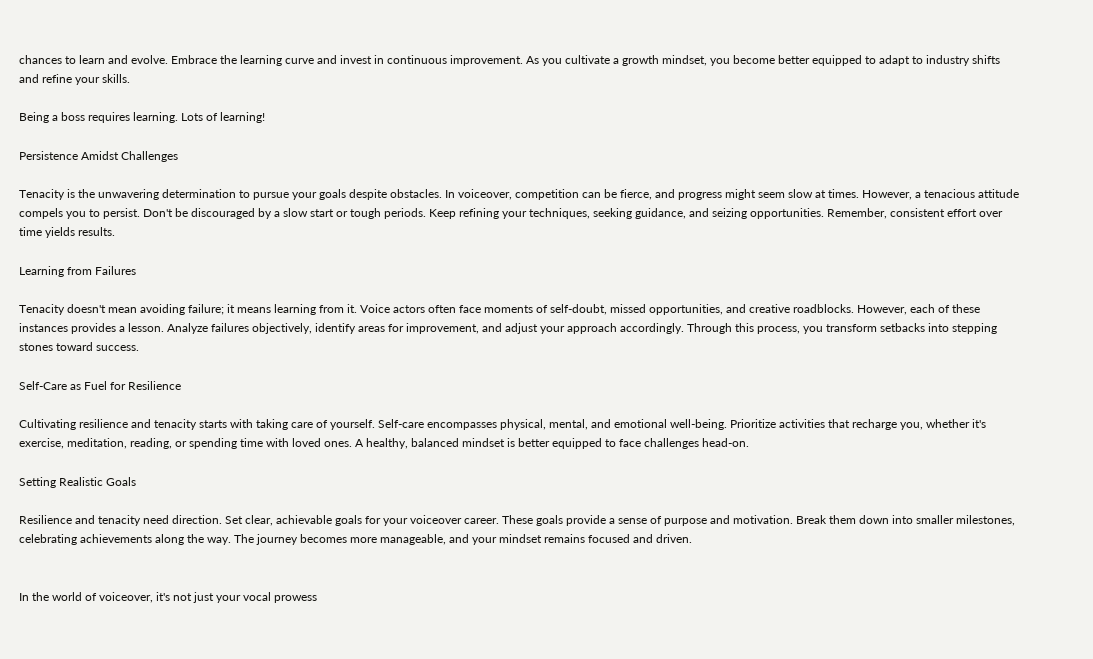chances to learn and evolve. Embrace the learning curve and invest in continuous improvement. As you cultivate a growth mindset, you become better equipped to adapt to industry shifts and refine your skills.

Being a boss requires learning. Lots of learning!

Persistence Amidst Challenges

Tenacity is the unwavering determination to pursue your goals despite obstacles. In voiceover, competition can be fierce, and progress might seem slow at times. However, a tenacious attitude compels you to persist. Don't be discouraged by a slow start or tough periods. Keep refining your techniques, seeking guidance, and seizing opportunities. Remember, consistent effort over time yields results.

Learning from Failures

Tenacity doesn't mean avoiding failure; it means learning from it. Voice actors often face moments of self-doubt, missed opportunities, and creative roadblocks. However, each of these instances provides a lesson. Analyze failures objectively, identify areas for improvement, and adjust your approach accordingly. Through this process, you transform setbacks into stepping stones toward success.

Self-Care as Fuel for Resilience

Cultivating resilience and tenacity starts with taking care of yourself. Self-care encompasses physical, mental, and emotional well-being. Prioritize activities that recharge you, whether it's exercise, meditation, reading, or spending time with loved ones. A healthy, balanced mindset is better equipped to face challenges head-on.

Setting Realistic Goals

Resilience and tenacity need direction. Set clear, achievable goals for your voiceover career. These goals provide a sense of purpose and motivation. Break them down into smaller milestones, celebrating achievements along the way. The journey becomes more manageable, and your mindset remains focused and driven.


In the world of voiceover, it's not just your vocal prowess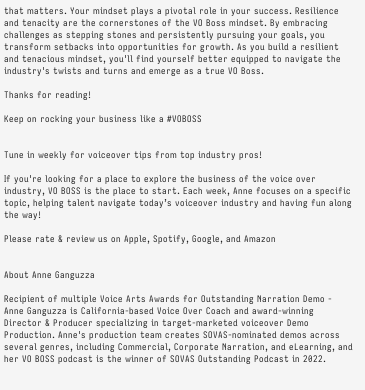that matters. Your mindset plays a pivotal role in your success. Resilience and tenacity are the cornerstones of the VO Boss mindset. By embracing challenges as stepping stones and persistently pursuing your goals, you transform setbacks into opportunities for growth. As you build a resilient and tenacious mindset, you'll find yourself better equipped to navigate the industry's twists and turns and emerge as a true VO Boss.

Thanks for reading!

Keep on rocking your business like a #VOBOSS


Tune in weekly for voiceover tips from top industry pros!

If you're looking for a place to explore the business of the voice over industry, VO BOSS is the place to start. Each week, Anne focuses on a specific topic, helping talent navigate today’s voiceover industry and having fun along the way!

Please rate & review us on Apple, Spotify, Google, and Amazon


About Anne Ganguzza

Recipient of multiple Voice Arts Awards for Outstanding Narration Demo - Anne Ganguzza is California-based Voice Over Coach and award-winning Director & Producer specializing in target-marketed voiceover Demo Production. Anne's production team creates SOVAS-nominated demos across several genres, including Commercial, Corporate Narration, and eLearning, and her VO BOSS podcast is the winner of SOVAS Outstanding Podcast in 2022.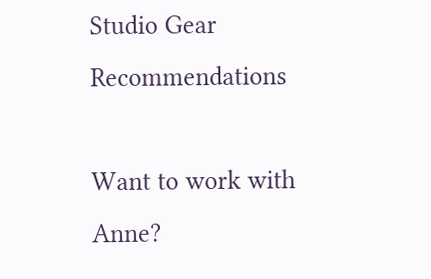Studio Gear Recommendations

Want to work with Anne?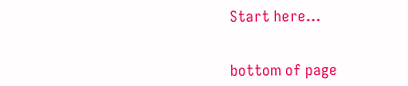Start here...


bottom of page